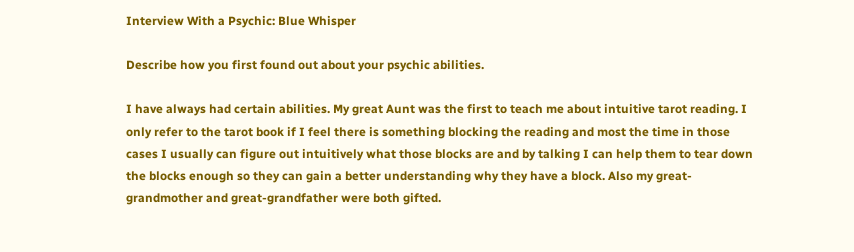Interview With a Psychic: Blue Whisper

Describe how you first found out about your psychic abilities.

I have always had certain abilities. My great Aunt was the first to teach me about intuitive tarot reading. I only refer to the tarot book if I feel there is something blocking the reading and most the time in those cases I usually can figure out intuitively what those blocks are and by talking I can help them to tear down the blocks enough so they can gain a better understanding why they have a block. Also my great-grandmother and great-grandfather were both gifted.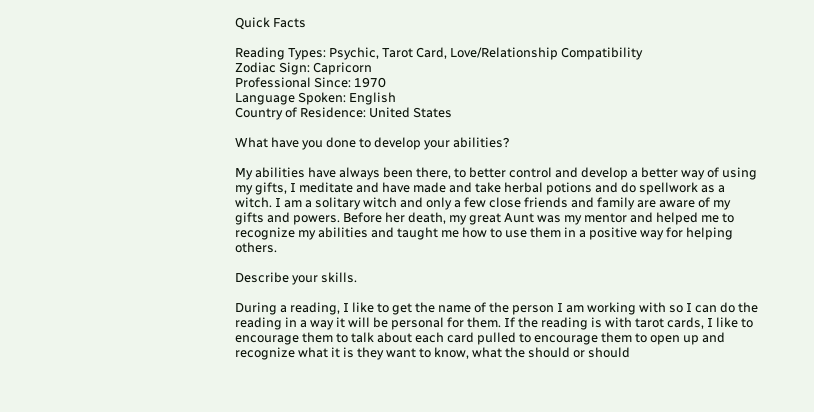Quick Facts

Reading Types: Psychic, Tarot Card, Love/Relationship Compatibility
Zodiac Sign: Capricorn
Professional Since: 1970
Language Spoken: English
Country of Residence: United States

What have you done to develop your abilities?

My abilities have always been there, to better control and develop a better way of using my gifts, I meditate and have made and take herbal potions and do spellwork as a witch. I am a solitary witch and only a few close friends and family are aware of my gifts and powers. Before her death, my great Aunt was my mentor and helped me to recognize my abilities and taught me how to use them in a positive way for helping others.

Describe your skills.

During a reading, I like to get the name of the person I am working with so I can do the reading in a way it will be personal for them. If the reading is with tarot cards, I like to encourage them to talk about each card pulled to encourage them to open up and recognize what it is they want to know, what the should or should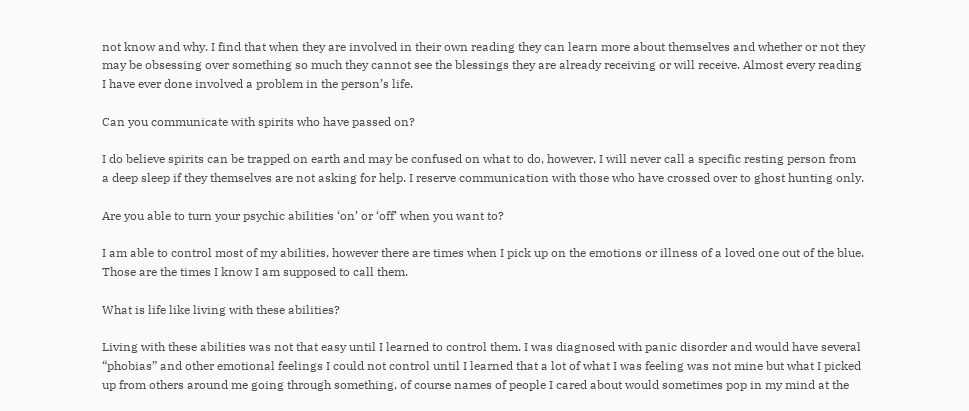not know and why. I find that when they are involved in their own reading they can learn more about themselves and whether or not they may be obsessing over something so much they cannot see the blessings they are already receiving or will receive. Almost every reading I have ever done involved a problem in the person’s life.

Can you communicate with spirits who have passed on?

I do believe spirits can be trapped on earth and may be confused on what to do, however, I will never call a specific resting person from a deep sleep if they themselves are not asking for help. I reserve communication with those who have crossed over to ghost hunting only.

Are you able to turn your psychic abilities ‘on’ or ‘off’ when you want to?

I am able to control most of my abilities, however there are times when I pick up on the emotions or illness of a loved one out of the blue. Those are the times I know I am supposed to call them.

What is life like living with these abilities?

Living with these abilities was not that easy until I learned to control them. I was diagnosed with panic disorder and would have several “phobias” and other emotional feelings I could not control until I learned that a lot of what I was feeling was not mine but what I picked up from others around me going through something, of course names of people I cared about would sometimes pop in my mind at the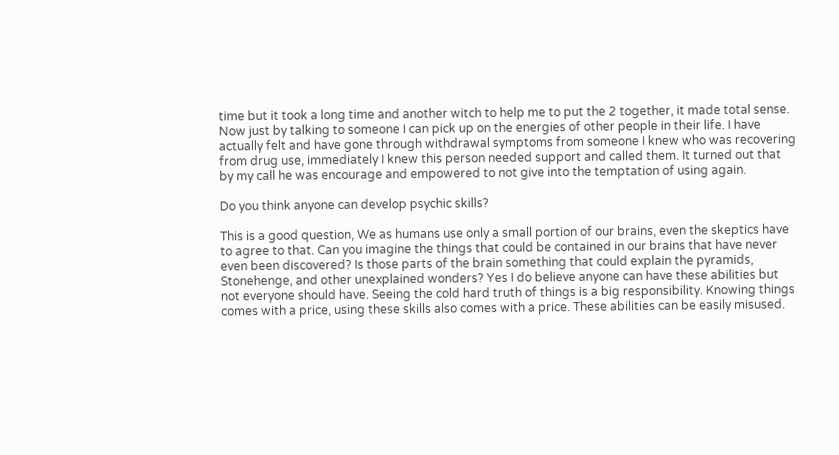time but it took a long time and another witch to help me to put the 2 together, it made total sense. Now just by talking to someone I can pick up on the energies of other people in their life. I have actually felt and have gone through withdrawal symptoms from someone I knew who was recovering from drug use, immediately I knew this person needed support and called them. It turned out that by my call he was encourage and empowered to not give into the temptation of using again.

Do you think anyone can develop psychic skills?

This is a good question, We as humans use only a small portion of our brains, even the skeptics have to agree to that. Can you imagine the things that could be contained in our brains that have never even been discovered? Is those parts of the brain something that could explain the pyramids, Stonehenge, and other unexplained wonders? Yes I do believe anyone can have these abilities but not everyone should have. Seeing the cold hard truth of things is a big responsibility. Knowing things comes with a price, using these skills also comes with a price. These abilities can be easily misused.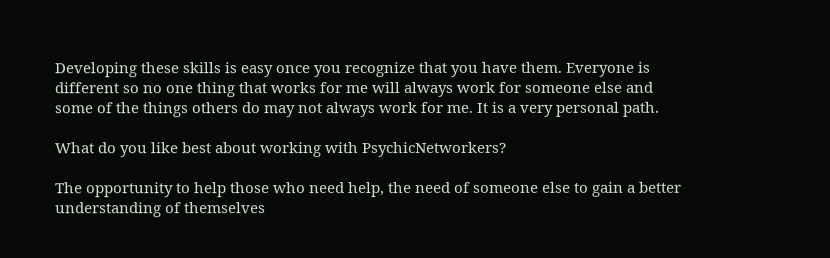Developing these skills is easy once you recognize that you have them. Everyone is different so no one thing that works for me will always work for someone else and some of the things others do may not always work for me. It is a very personal path.

What do you like best about working with PsychicNetworkers?

The opportunity to help those who need help, the need of someone else to gain a better understanding of themselves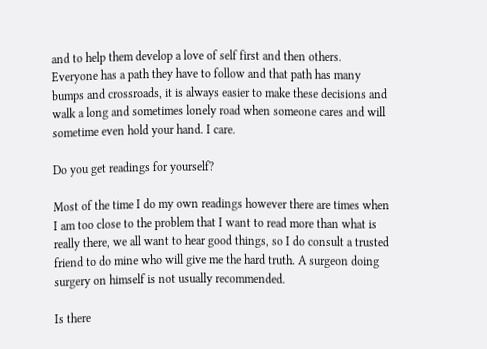and to help them develop a love of self first and then others. Everyone has a path they have to follow and that path has many bumps and crossroads, it is always easier to make these decisions and walk a long and sometimes lonely road when someone cares and will sometime even hold your hand. I care.

Do you get readings for yourself?

Most of the time I do my own readings however there are times when I am too close to the problem that I want to read more than what is really there, we all want to hear good things, so I do consult a trusted friend to do mine who will give me the hard truth. A surgeon doing surgery on himself is not usually recommended.

Is there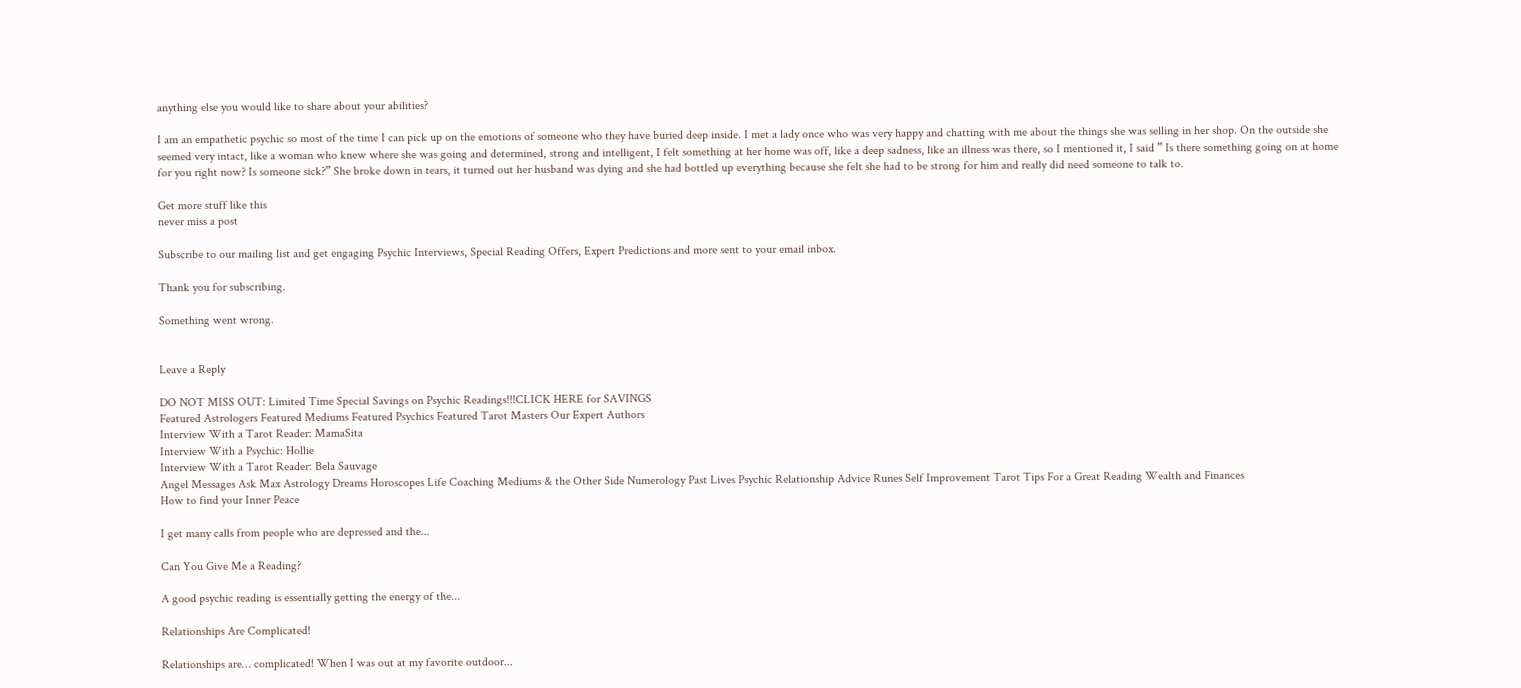anything else you would like to share about your abilities?

I am an empathetic psychic so most of the time I can pick up on the emotions of someone who they have buried deep inside. I met a lady once who was very happy and chatting with me about the things she was selling in her shop. On the outside she seemed very intact, like a woman who knew where she was going and determined, strong and intelligent, I felt something at her home was off, like a deep sadness, like an illness was there, so I mentioned it, I said ” Is there something going on at home for you right now? Is someone sick?” She broke down in tears, it turned out her husband was dying and she had bottled up everything because she felt she had to be strong for him and really did need someone to talk to.

Get more stuff like this
never miss a post

Subscribe to our mailing list and get engaging Psychic Interviews, Special Reading Offers, Expert Predictions and more sent to your email inbox.

Thank you for subscribing.

Something went wrong.


Leave a Reply

DO NOT MISS OUT: Limited Time Special Savings on Psychic Readings!!!CLICK HERE for SAVINGS
Featured Astrologers Featured Mediums Featured Psychics Featured Tarot Masters Our Expert Authors
Interview With a Tarot Reader: MamaSita
Interview With a Psychic: Hollie
Interview With a Tarot Reader: Bela Sauvage
Angel Messages Ask Max Astrology Dreams Horoscopes Life Coaching Mediums & the Other Side Numerology Past Lives Psychic Relationship Advice Runes Self Improvement Tarot Tips For a Great Reading Wealth and Finances
How to find your Inner Peace

I get many calls from people who are depressed and the...

Can You Give Me a Reading?

A good psychic reading is essentially getting the energy of the...

Relationships Are Complicated!

Relationships are… complicated! When I was out at my favorite outdoor...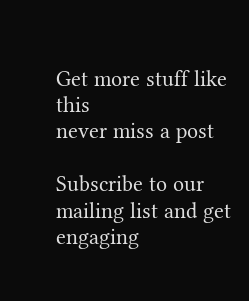Get more stuff like this
never miss a post

Subscribe to our mailing list and get engaging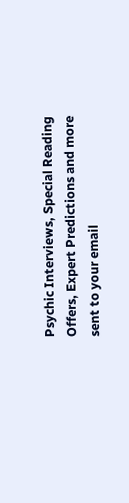Psychic Interviews, Special Reading Offers, Expert Predictions and more sent to your email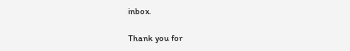inbox.

Thank you for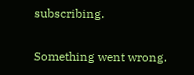subscribing.

Something went wrong.